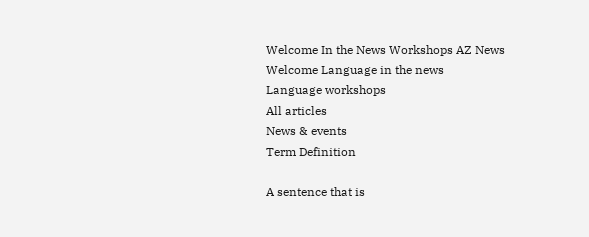Welcome In the News Workshops AZ News
Welcome Language in the news
Language workshops
All articles
News & events
Term Definition

A sentence that is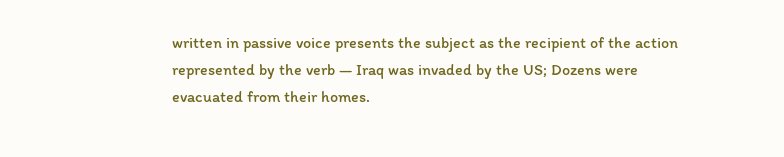written in passive voice presents the subject as the recipient of the action represented by the verb — Iraq was invaded by the US; Dozens were evacuated from their homes.